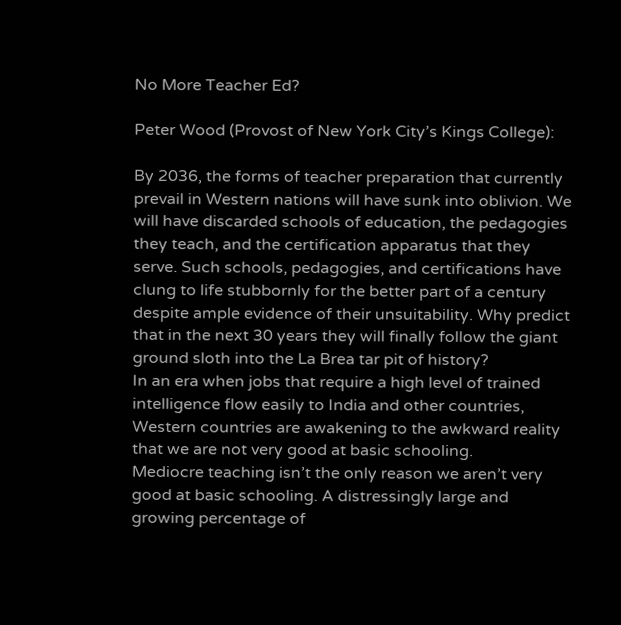No More Teacher Ed?

Peter Wood (Provost of New York City’s Kings College):

By 2036, the forms of teacher preparation that currently prevail in Western nations will have sunk into oblivion. We will have discarded schools of education, the pedagogies they teach, and the certification apparatus that they serve. Such schools, pedagogies, and certifications have clung to life stubbornly for the better part of a century despite ample evidence of their unsuitability. Why predict that in the next 30 years they will finally follow the giant ground sloth into the La Brea tar pit of history?
In an era when jobs that require a high level of trained intelligence flow easily to India and other countries, Western countries are awakening to the awkward reality that we are not very good at basic schooling.
Mediocre teaching isn’t the only reason we aren’t very good at basic schooling. A distressingly large and growing percentage of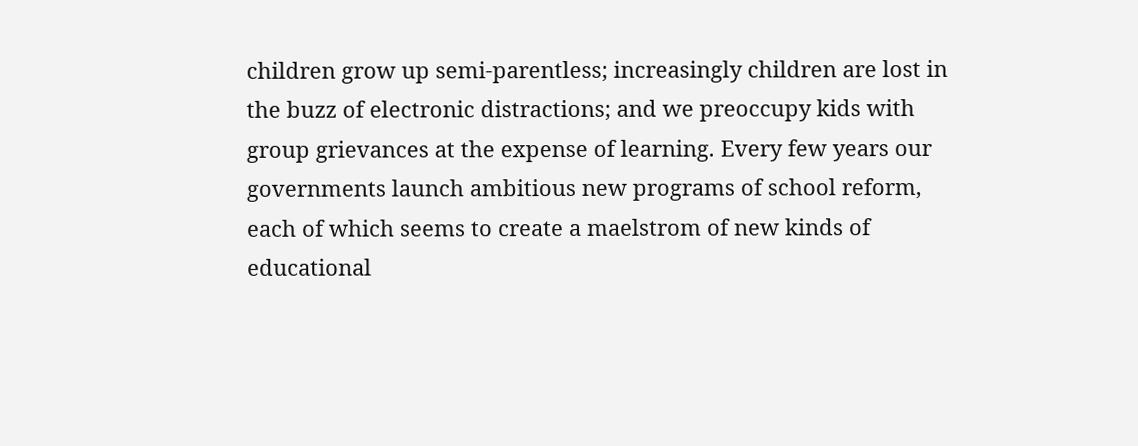children grow up semi-parentless; increasingly children are lost in the buzz of electronic distractions; and we preoccupy kids with group grievances at the expense of learning. Every few years our governments launch ambitious new programs of school reform, each of which seems to create a maelstrom of new kinds of educational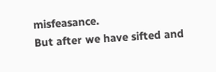misfeasance.
But after we have sifted and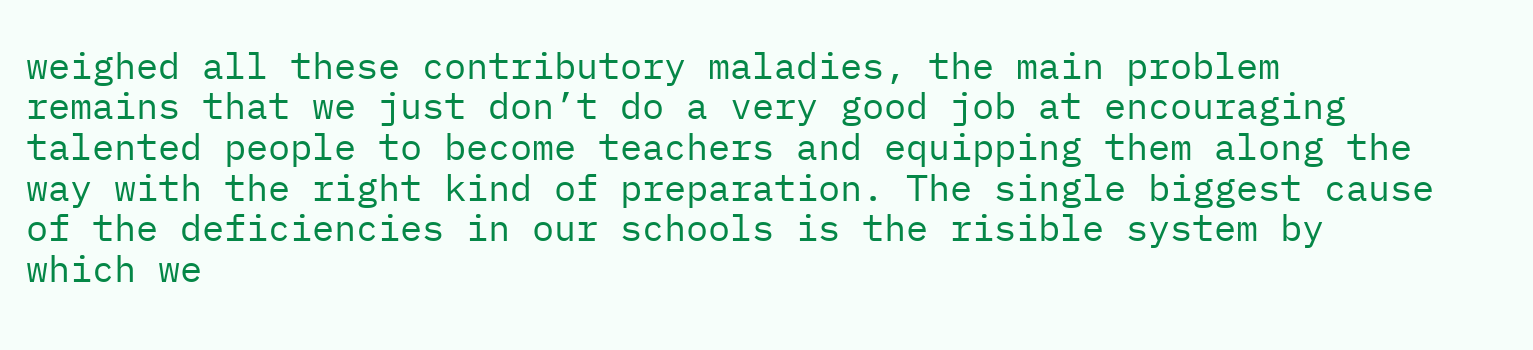weighed all these contributory maladies, the main problem remains that we just don’t do a very good job at encouraging talented people to become teachers and equipping them along the way with the right kind of preparation. The single biggest cause of the deficiencies in our schools is the risible system by which we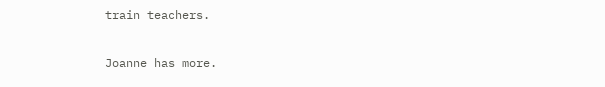train teachers.

Joanne has more.